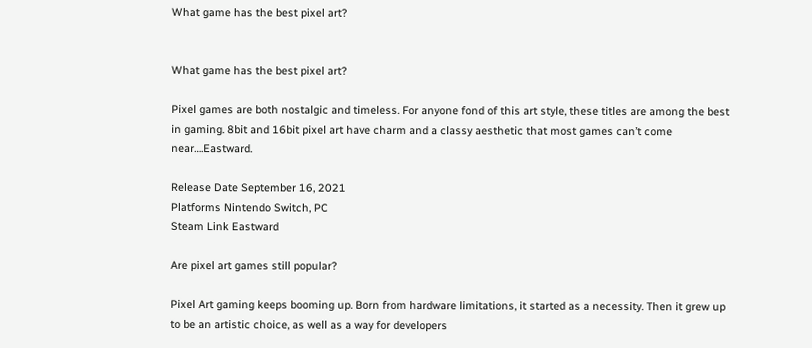What game has the best pixel art?


What game has the best pixel art?

Pixel games are both nostalgic and timeless. For anyone fond of this art style, these titles are among the best in gaming. 8bit and 16bit pixel art have charm and a classy aesthetic that most games can’t come near….Eastward.

Release Date September 16, 2021
Platforms Nintendo Switch, PC
Steam Link Eastward

Are pixel art games still popular?

Pixel Art gaming keeps booming up. Born from hardware limitations, it started as a necessity. Then it grew up to be an artistic choice, as well as a way for developers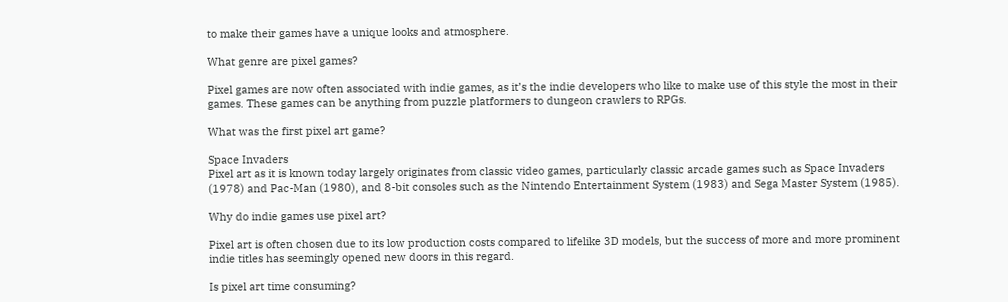to make their games have a unique looks and atmosphere.

What genre are pixel games?

Pixel games are now often associated with indie games, as it’s the indie developers who like to make use of this style the most in their games. These games can be anything from puzzle platformers to dungeon crawlers to RPGs.

What was the first pixel art game?

Space Invaders
Pixel art as it is known today largely originates from classic video games, particularly classic arcade games such as Space Invaders (1978) and Pac-Man (1980), and 8-bit consoles such as the Nintendo Entertainment System (1983) and Sega Master System (1985).

Why do indie games use pixel art?

Pixel art is often chosen due to its low production costs compared to lifelike 3D models, but the success of more and more prominent indie titles has seemingly opened new doors in this regard.

Is pixel art time consuming?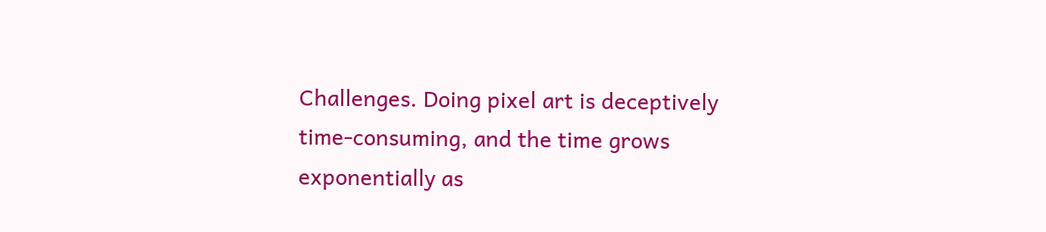Challenges. Doing pixel art is deceptively time-consuming, and the time grows exponentially as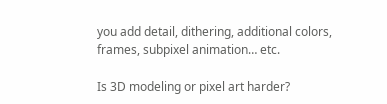you add detail, dithering, additional colors, frames, subpixel animation… etc.

Is 3D modeling or pixel art harder?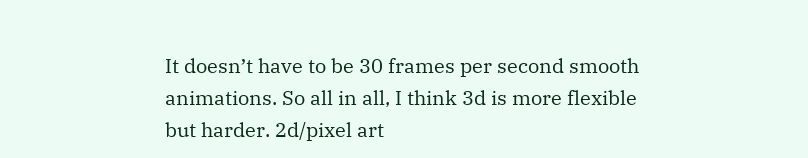It doesn’t have to be 30 frames per second smooth animations. So all in all, I think 3d is more flexible but harder. 2d/pixel art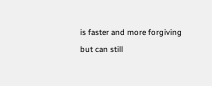is faster and more forgiving but can still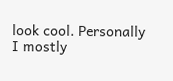look cool. Personally I mostly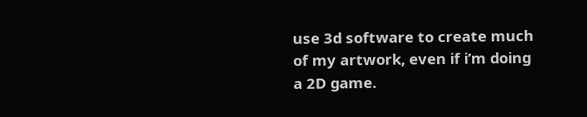use 3d software to create much of my artwork, even if i’m doing a 2D game.